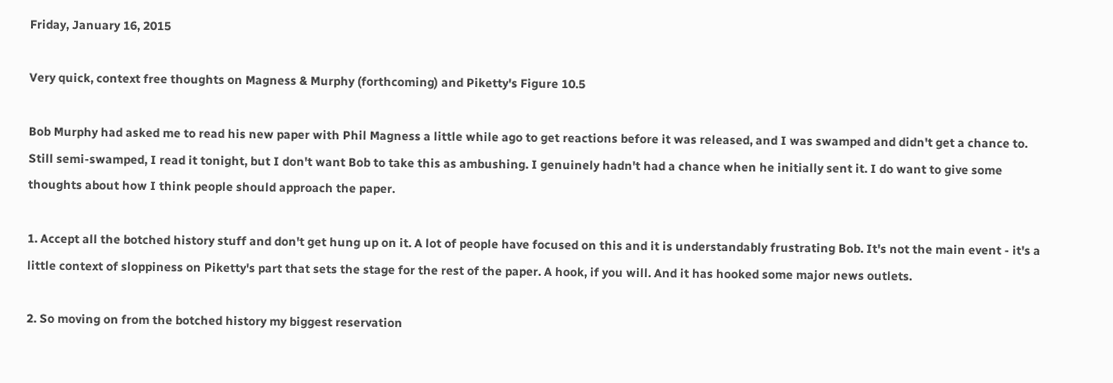Friday, January 16, 2015

Very quick, context free thoughts on Magness & Murphy (forthcoming) and Piketty's Figure 10.5

Bob Murphy had asked me to read his new paper with Phil Magness a little while ago to get reactions before it was released, and I was swamped and didn't get a chance to. Still semi-swamped, I read it tonight, but I don't want Bob to take this as ambushing. I genuinely hadn't had a chance when he initially sent it. I do want to give some thoughts about how I think people should approach the paper.

1. Accept all the botched history stuff and don't get hung up on it. A lot of people have focused on this and it is understandably frustrating Bob. It's not the main event - it's a little context of sloppiness on Piketty's part that sets the stage for the rest of the paper. A hook, if you will. And it has hooked some major news outlets.

2. So moving on from the botched history my biggest reservation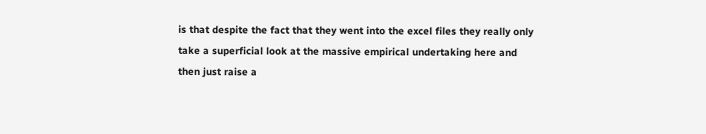is that despite the fact that they went into the excel files they really only take a superficial look at the massive empirical undertaking here and then just raise a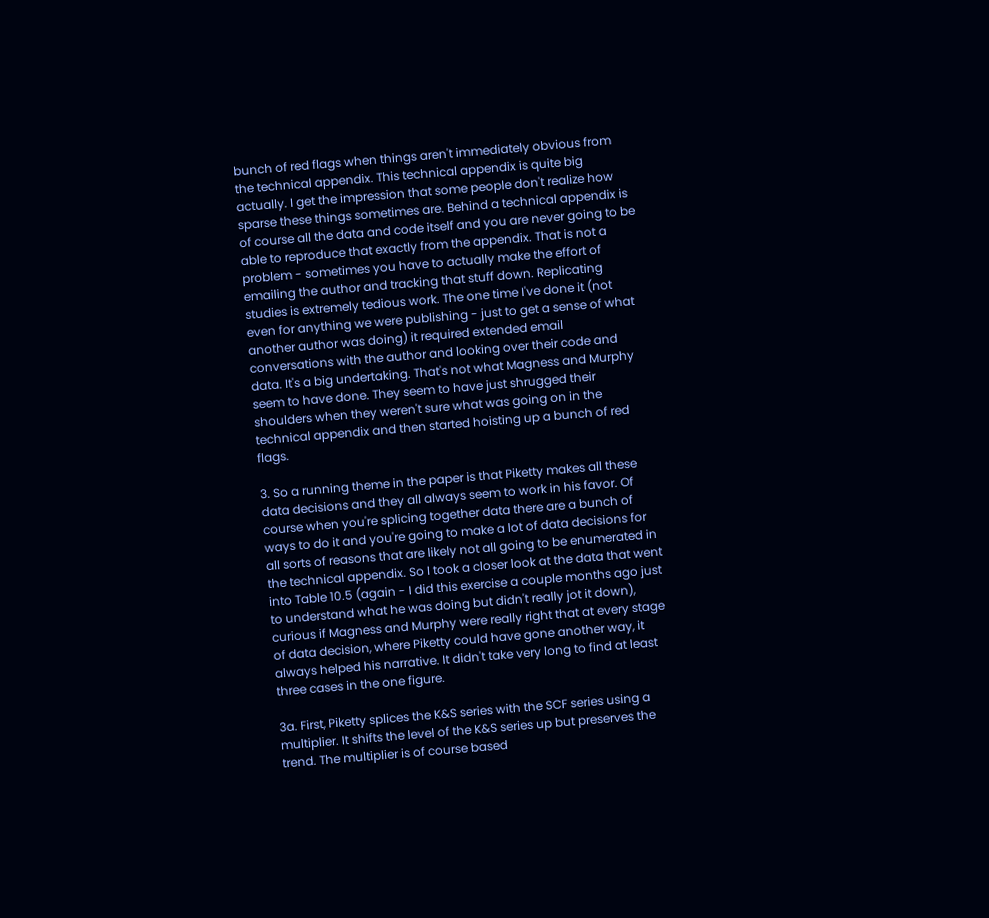bunch of red flags when things aren't immediately obvious from the technical appendix. This technical appendix is quite big actually. I get the impression that some people don't realize how sparse these things sometimes are. Behind a technical appendix is of course all the data and code itself and you are never going to be able to reproduce that exactly from the appendix. That is not a problem - sometimes you have to actually make the effort of emailing the author and tracking that stuff down. Replicating studies is extremely tedious work. The one time I've done it (not even for anything we were publishing - just to get a sense of what another author was doing) it required extended email conversations with the author and looking over their code and data. It's a big undertaking. That's not what Magness and Murphy seem to have done. They seem to have just shrugged their shoulders when they weren't sure what was going on in the technical appendix and then started hoisting up a bunch of red flags.

3. So a running theme in the paper is that Piketty makes all these data decisions and they all always seem to work in his favor. Of course when you're splicing together data there are a bunch of ways to do it and you're going to make a lot of data decisions for all sorts of reasons that are likely not all going to be enumerated in the technical appendix. So I took a closer look at the data that went into Table 10.5 (again - I did this exercise a couple months ago just to understand what he was doing but didn't really jot it down), curious if Magness and Murphy were really right that at every stage of data decision, where Piketty could have gone another way, it always helped his narrative. It didn't take very long to find at least three cases in the one figure.

3a. First, Piketty splices the K&S series with the SCF series using a multiplier. It shifts the level of the K&S series up but preserves the trend. The multiplier is of course based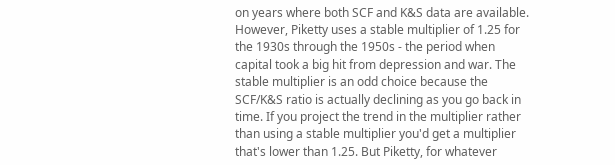on years where both SCF and K&S data are available. However, Piketty uses a stable multiplier of 1.25 for the 1930s through the 1950s - the period when capital took a big hit from depression and war. The stable multiplier is an odd choice because the SCF/K&S ratio is actually declining as you go back in time. If you project the trend in the multiplier rather than using a stable multiplier you'd get a multiplier that's lower than 1.25. But Piketty, for whatever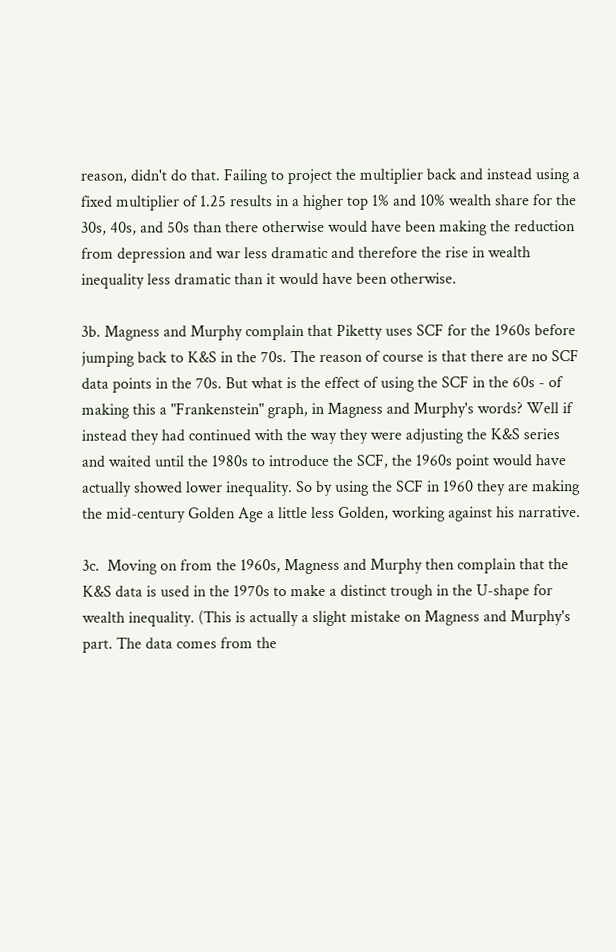reason, didn't do that. Failing to project the multiplier back and instead using a fixed multiplier of 1.25 results in a higher top 1% and 10% wealth share for the 30s, 40s, and 50s than there otherwise would have been making the reduction from depression and war less dramatic and therefore the rise in wealth inequality less dramatic than it would have been otherwise.

3b. Magness and Murphy complain that Piketty uses SCF for the 1960s before jumping back to K&S in the 70s. The reason of course is that there are no SCF data points in the 70s. But what is the effect of using the SCF in the 60s - of making this a "Frankenstein" graph, in Magness and Murphy's words? Well if instead they had continued with the way they were adjusting the K&S series and waited until the 1980s to introduce the SCF, the 1960s point would have actually showed lower inequality. So by using the SCF in 1960 they are making the mid-century Golden Age a little less Golden, working against his narrative.

3c.  Moving on from the 1960s, Magness and Murphy then complain that the K&S data is used in the 1970s to make a distinct trough in the U-shape for wealth inequality. (This is actually a slight mistake on Magness and Murphy's part. The data comes from the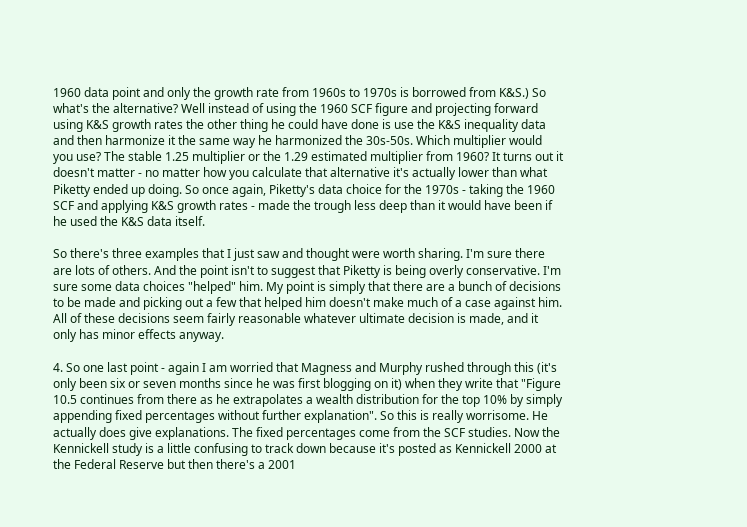1960 data point and only the growth rate from 1960s to 1970s is borrowed from K&S.) So what's the alternative? Well instead of using the 1960 SCF figure and projecting forward using K&S growth rates the other thing he could have done is use the K&S inequality data and then harmonize it the same way he harmonized the 30s-50s. Which multiplier would you use? The stable 1.25 multiplier or the 1.29 estimated multiplier from 1960? It turns out it doesn't matter - no matter how you calculate that alternative it's actually lower than what Piketty ended up doing. So once again, Piketty's data choice for the 1970s - taking the 1960 SCF and applying K&S growth rates - made the trough less deep than it would have been if he used the K&S data itself.

So there's three examples that I just saw and thought were worth sharing. I'm sure there are lots of others. And the point isn't to suggest that Piketty is being overly conservative. I'm sure some data choices "helped" him. My point is simply that there are a bunch of decisions to be made and picking out a few that helped him doesn't make much of a case against him. All of these decisions seem fairly reasonable whatever ultimate decision is made, and it only has minor effects anyway.

4. So one last point - again I am worried that Magness and Murphy rushed through this (it's only been six or seven months since he was first blogging on it) when they write that "Figure 10.5 continues from there as he extrapolates a wealth distribution for the top 10% by simply appending fixed percentages without further explanation". So this is really worrisome. He actually does give explanations. The fixed percentages come from the SCF studies. Now the Kennickell study is a little confusing to track down because it's posted as Kennickell 2000 at the Federal Reserve but then there's a 2001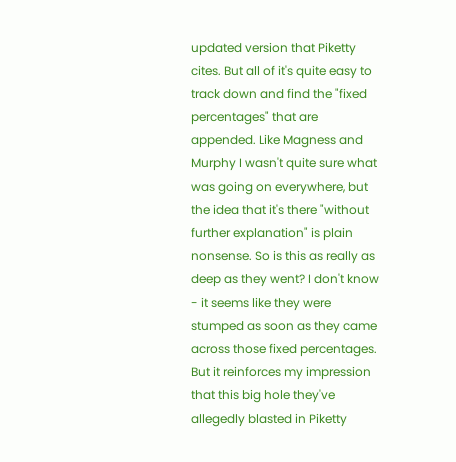updated version that Piketty cites. But all of it's quite easy to track down and find the "fixed percentages" that are appended. Like Magness and Murphy I wasn't quite sure what was going on everywhere, but the idea that it's there "without further explanation" is plain nonsense. So is this as really as deep as they went? I don't know - it seems like they were stumped as soon as they came across those fixed percentages. But it reinforces my impression that this big hole they've allegedly blasted in Piketty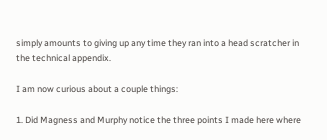simply amounts to giving up any time they ran into a head scratcher in the technical appendix.

I am now curious about a couple things:

1. Did Magness and Murphy notice the three points I made here where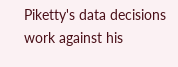Piketty's data decisions work against his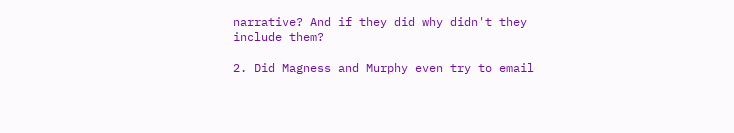narrative? And if they did why didn't they include them?

2. Did Magness and Murphy even try to email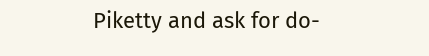Piketty and ask for do-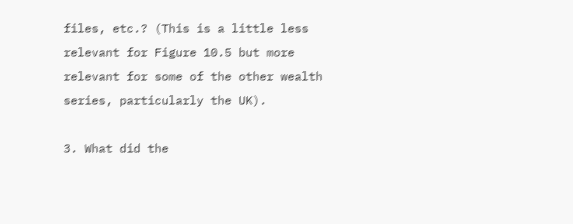files, etc.? (This is a little less relevant for Figure 10.5 but more relevant for some of the other wealth series, particularly the UK).

3. What did the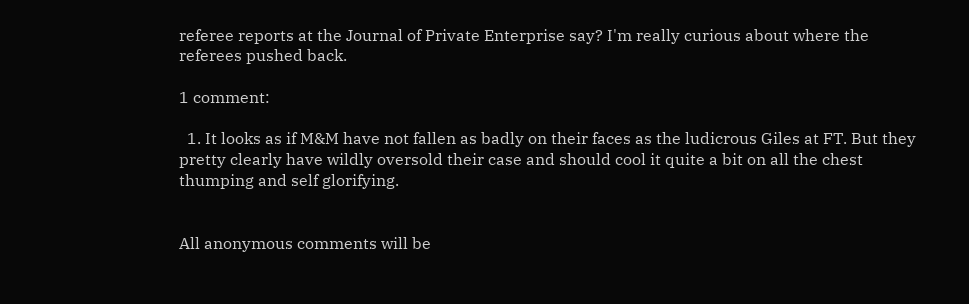referee reports at the Journal of Private Enterprise say? I'm really curious about where the referees pushed back.

1 comment:

  1. It looks as if M&M have not fallen as badly on their faces as the ludicrous Giles at FT. But they pretty clearly have wildly oversold their case and should cool it quite a bit on all the chest thumping and self glorifying.


All anonymous comments will be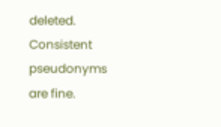deleted. Consistent pseudonyms are fine.